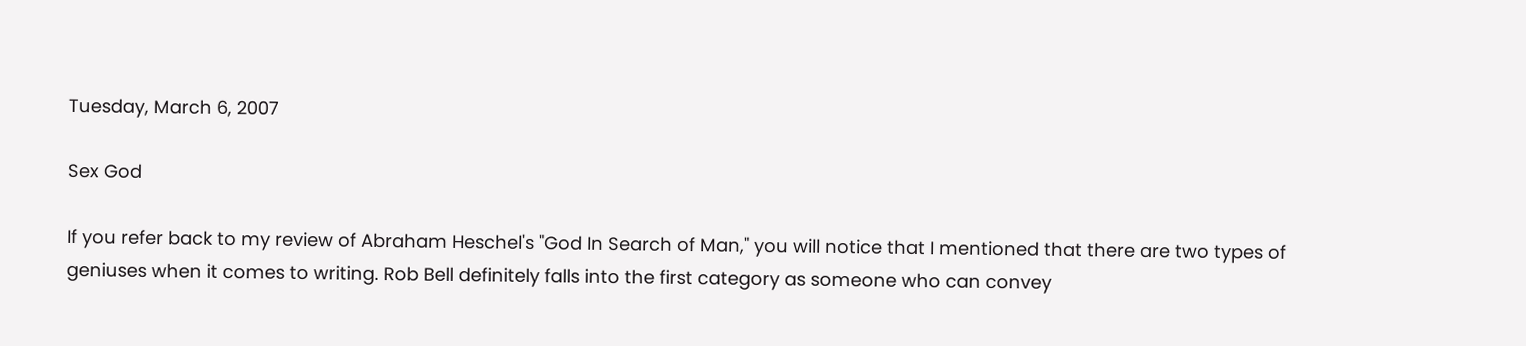Tuesday, March 6, 2007

Sex God

If you refer back to my review of Abraham Heschel's "God In Search of Man," you will notice that I mentioned that there are two types of geniuses when it comes to writing. Rob Bell definitely falls into the first category as someone who can convey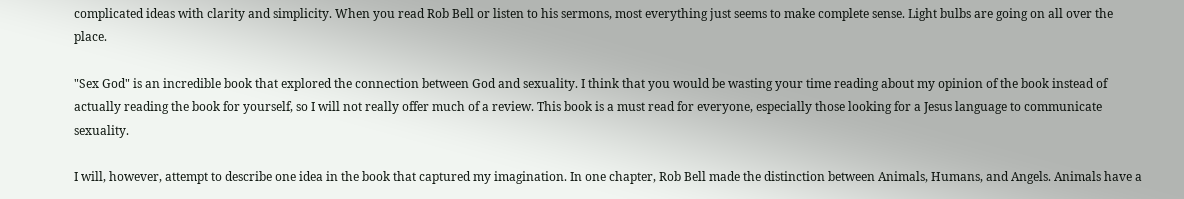complicated ideas with clarity and simplicity. When you read Rob Bell or listen to his sermons, most everything just seems to make complete sense. Light bulbs are going on all over the place.

"Sex God" is an incredible book that explored the connection between God and sexuality. I think that you would be wasting your time reading about my opinion of the book instead of actually reading the book for yourself, so I will not really offer much of a review. This book is a must read for everyone, especially those looking for a Jesus language to communicate sexuality.

I will, however, attempt to describe one idea in the book that captured my imagination. In one chapter, Rob Bell made the distinction between Animals, Humans, and Angels. Animals have a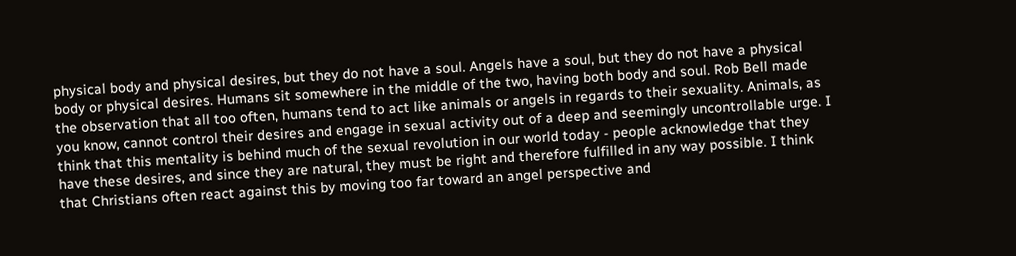physical body and physical desires, but they do not have a soul. Angels have a soul, but they do not have a physical body or physical desires. Humans sit somewhere in the middle of the two, having both body and soul. Rob Bell made the observation that all too often, humans tend to act like animals or angels in regards to their sexuality. Animals, as you know, cannot control their desires and engage in sexual activity out of a deep and seemingly uncontrollable urge. I think that this mentality is behind much of the sexual revolution in our world today - people acknowledge that they have these desires, and since they are natural, they must be right and therefore fulfilled in any way possible. I think that Christians often react against this by moving too far toward an angel perspective and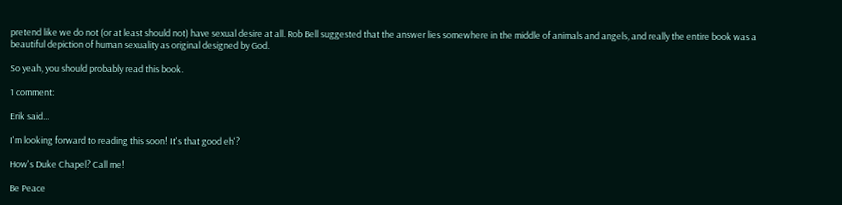pretend like we do not (or at least should not) have sexual desire at all. Rob Bell suggested that the answer lies somewhere in the middle of animals and angels, and really the entire book was a beautiful depiction of human sexuality as original designed by God.

So yeah, you should probably read this book.

1 comment:

Erik said...

I'm looking forward to reading this soon! It's that good eh'?

How's Duke Chapel? Call me!

Be Peace